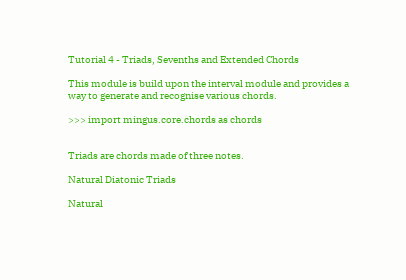Tutorial 4 - Triads, Sevenths and Extended Chords

This module is build upon the interval module and provides a way to generate and recognise various chords.

>>> import mingus.core.chords as chords


Triads are chords made of three notes.

Natural Diatonic Triads

Natural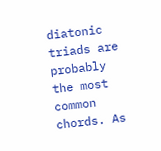diatonic triads are probably the most common chords. As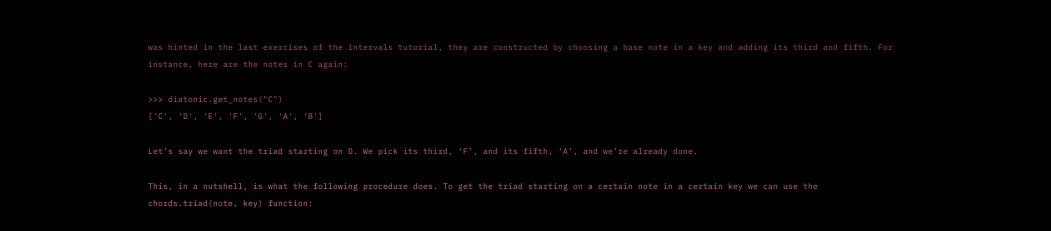was hinted in the last exercises of the intervals tutorial, they are constructed by choosing a base note in a key and adding its third and fifth. For instance, here are the notes in C again:

>>> diatonic.get_notes("C")
['C', 'D', 'E', 'F', 'G', 'A', 'B']

Let’s say we want the triad starting on D. We pick its third, ‘F’, and its fifth, ‘A’, and we’re already done.

This, in a nutshell, is what the following procedure does. To get the triad starting on a certain note in a certain key we can use the chords.triad(note, key) function: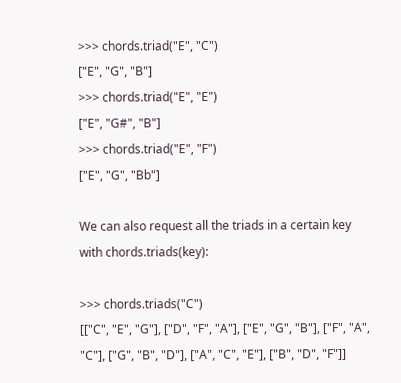>>> chords.triad("E", "C")
["E", "G", "B"]
>>> chords.triad("E", "E")
["E", "G#", "B"]
>>> chords.triad("E", "F")
["E", "G", "Bb"]

We can also request all the triads in a certain key with chords.triads(key):

>>> chords.triads("C")
[["C", "E", "G"], ["D", "F", "A"], ["E", "G", "B"], ["F", "A", "C"], ["G", "B", "D"], ["A", "C", "E"], ["B", "D", "F"]]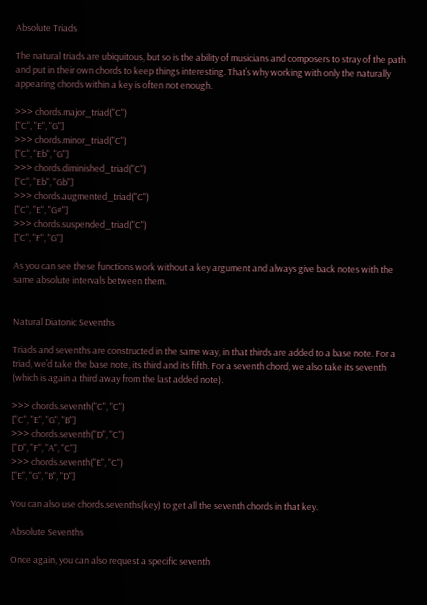Absolute Triads

The natural triads are ubiquitous, but so is the ability of musicians and composers to stray of the path and put in their own chords to keep things interesting. That’s why working with only the naturally appearing chords within a key is often not enough.

>>> chords.major_triad("C")
["C", "E", "G"]
>>> chords.minor_triad("C")
["C", "Eb", "G"]
>>> chords.diminished_triad("C")
["C", "Eb", "Gb"]
>>> chords.augmented_triad("C")
["C", "E", "G#"]
>>> chords.suspended_triad("C")
["C", "F", "G"]

As you can see these functions work without a key argument and always give back notes with the same absolute intervals between them.


Natural Diatonic Sevenths

Triads and sevenths are constructed in the same way, in that thirds are added to a base note. For a triad, we’d take the base note, its third and its fifth. For a seventh chord, we also take its seventh (which is again a third away from the last added note).

>>> chords.seventh("C", "C")
["C", "E", "G", "B"]
>>> chords.seventh("D", "C")
["D", "F", "A", "C"]
>>> chords.seventh("E", "C")
["E", "G", "B", "D"]

You can also use chords.sevenths(key) to get all the seventh chords in that key.

Absolute Sevenths

Once again, you can also request a specific seventh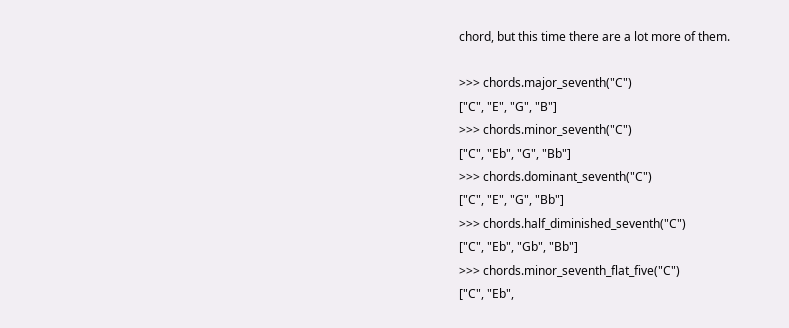chord, but this time there are a lot more of them.

>>> chords.major_seventh("C")
["C", "E", "G", "B"]
>>> chords.minor_seventh("C")
["C", "Eb", "G", "Bb"]
>>> chords.dominant_seventh("C")
["C", "E", "G", "Bb"]
>>> chords.half_diminished_seventh("C")
["C", "Eb", "Gb", "Bb"]
>>> chords.minor_seventh_flat_five("C")
["C", "Eb",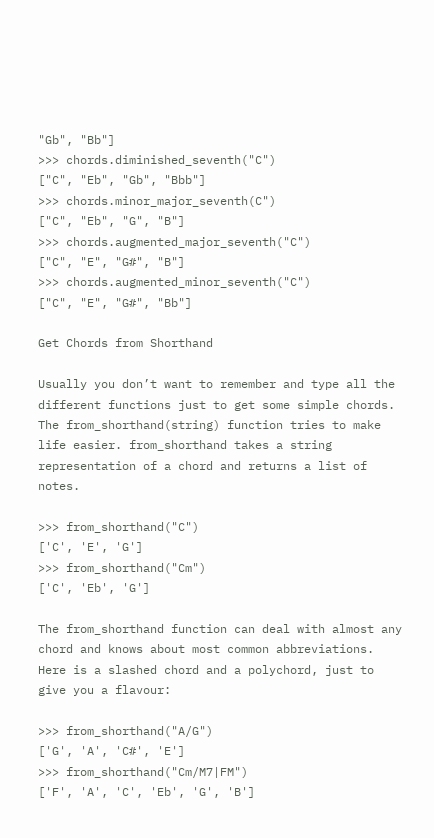"Gb", "Bb"]
>>> chords.diminished_seventh("C")
["C", "Eb", "Gb", "Bbb"]
>>> chords.minor_major_seventh(C")
["C", "Eb", "G", "B"]
>>> chords.augmented_major_seventh("C")
["C", "E", "G#", "B"]
>>> chords.augmented_minor_seventh("C")
["C", "E", "G#", "Bb"]

Get Chords from Shorthand

Usually you don’t want to remember and type all the different functions just to get some simple chords. The from_shorthand(string) function tries to make life easier. from_shorthand takes a string representation of a chord and returns a list of notes.

>>> from_shorthand("C")
['C', 'E', 'G']
>>> from_shorthand("Cm")
['C', 'Eb', 'G']

The from_shorthand function can deal with almost any chord and knows about most common abbreviations. Here is a slashed chord and a polychord, just to give you a flavour:

>>> from_shorthand("A/G")
['G', 'A', 'C#', 'E']
>>> from_shorthand("Cm/M7|FM")
['F', 'A', 'C', 'Eb', 'G', 'B']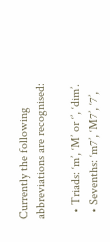Currently the following abbreviations are recognised:

  • Triads: ‘m’, ‘M’ or ‘’, ‘dim’.
  • Sevenths: ‘m7’, ‘M7’, ‘7’,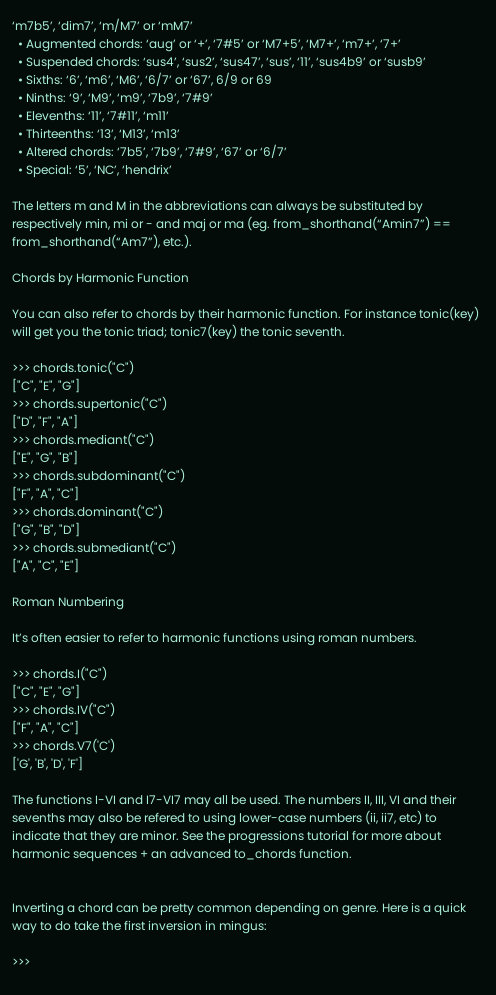‘m7b5’, ‘dim7’, ‘m/M7’ or ‘mM7’
  • Augmented chords: ‘aug’ or ‘+’, ‘7#5’ or ‘M7+5’, ‘M7+’, ‘m7+’, ‘7+’
  • Suspended chords: ‘sus4’, ‘sus2’, ‘sus47’, ‘sus’, ‘11’, ‘sus4b9’ or ‘susb9’
  • Sixths: ‘6’, ‘m6’, ‘M6’, ‘6/7’ or ‘67’, 6/9 or 69
  • Ninths: ‘9’, ‘M9’, ‘m9’, ‘7b9’, ‘7#9’
  • Elevenths: ‘11’, ‘7#11’, ‘m11’
  • Thirteenths: ‘13’, ‘M13’, ‘m13’
  • Altered chords: ‘7b5’, ‘7b9’, ‘7#9’, ‘67’ or ‘6/7’
  • Special: ‘5’, ‘NC’, ‘hendrix’

The letters m and M in the abbreviations can always be substituted by respectively min, mi or - and maj or ma (eg. from_shorthand(“Amin7”) == from_shorthand(“Am7”), etc.).

Chords by Harmonic Function

You can also refer to chords by their harmonic function. For instance tonic(key) will get you the tonic triad; tonic7(key) the tonic seventh.

>>> chords.tonic("C")
["C", "E", "G"]
>>> chords.supertonic("C")
["D", "F", "A"]
>>> chords.mediant("C")
["E", "G", "B"]
>>> chords.subdominant("C")
["F", "A", "C"]
>>> chords.dominant("C")
["G", "B", "D"]
>>> chords.submediant("C")
["A", "C", "E"]

Roman Numbering

It’s often easier to refer to harmonic functions using roman numbers.

>>> chords.I("C")
["C", "E", "G"]
>>> chords.IV("C")
["F", "A", "C"]
>>> chords.V7('C')
['G', 'B', 'D', 'F']

The functions I-VI and I7-VI7 may all be used. The numbers II, III, VI and their sevenths may also be refered to using lower-case numbers (ii, ii7, etc) to indicate that they are minor. See the progressions tutorial for more about harmonic sequences + an advanced to_chords function.


Inverting a chord can be pretty common depending on genre. Here is a quick way to do take the first inversion in mingus:

>>>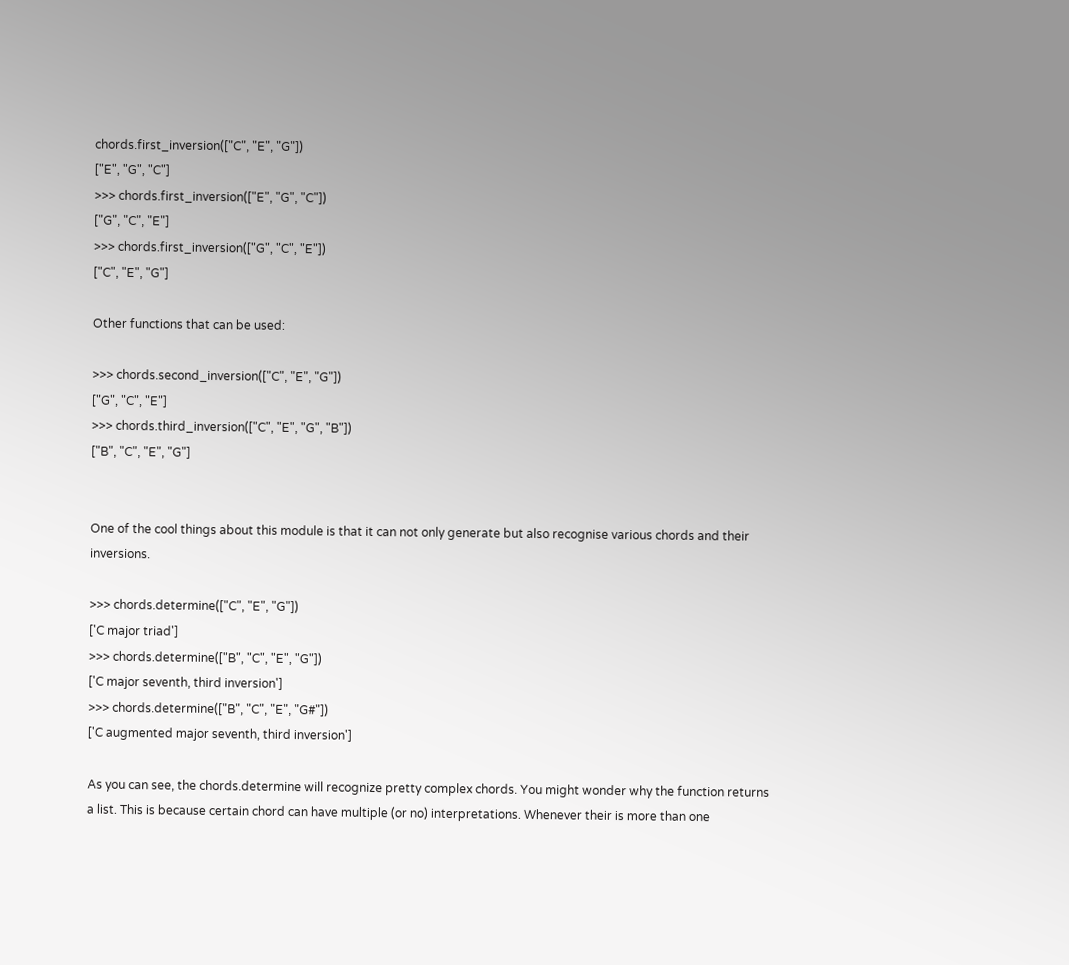chords.first_inversion(["C", "E", "G"])
["E", "G", "C"]
>>> chords.first_inversion(["E", "G", "C"])
["G", "C", "E"]
>>> chords.first_inversion(["G", "C", "E"])
["C", "E", "G"]

Other functions that can be used:

>>> chords.second_inversion(["C", "E", "G"])
["G", "C", "E"]
>>> chords.third_inversion(["C", "E", "G", "B"])
["B", "C", "E", "G"]


One of the cool things about this module is that it can not only generate but also recognise various chords and their inversions.

>>> chords.determine(["C", "E", "G"])
['C major triad']
>>> chords.determine(["B", "C", "E", "G"])
['C major seventh, third inversion']
>>> chords.determine(["B", "C", "E", "G#"])
['C augmented major seventh, third inversion']

As you can see, the chords.determine will recognize pretty complex chords. You might wonder why the function returns a list. This is because certain chord can have multiple (or no) interpretations. Whenever their is more than one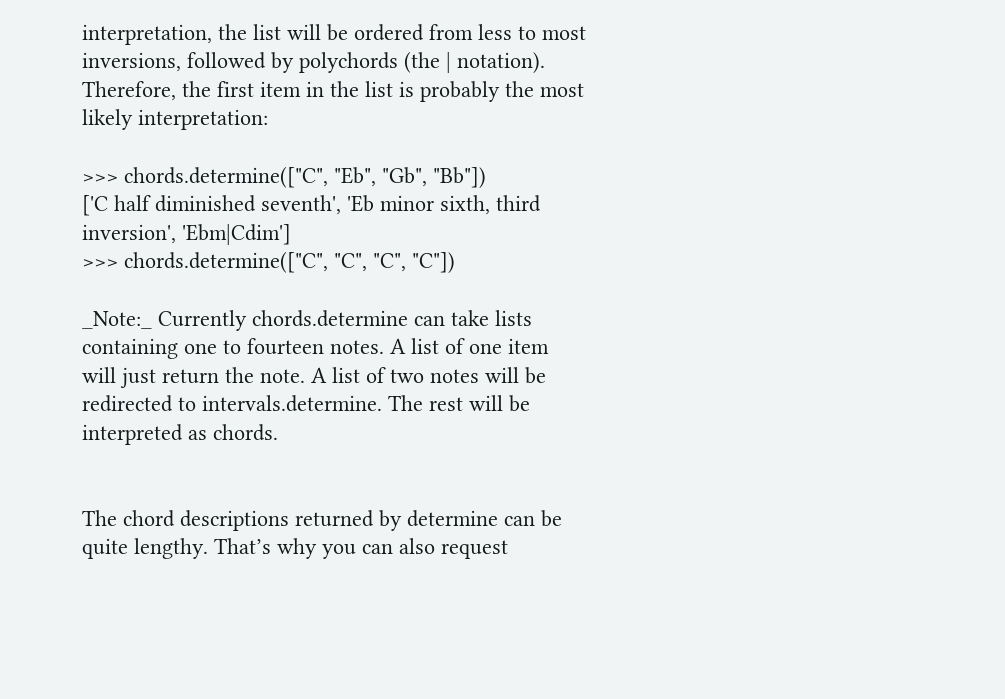interpretation, the list will be ordered from less to most inversions, followed by polychords (the | notation). Therefore, the first item in the list is probably the most likely interpretation:

>>> chords.determine(["C", "Eb", "Gb", "Bb"])
['C half diminished seventh', 'Eb minor sixth, third inversion', 'Ebm|Cdim']
>>> chords.determine(["C", "C", "C", "C"])

_Note:_ Currently chords.determine can take lists containing one to fourteen notes. A list of one item will just return the note. A list of two notes will be redirected to intervals.determine. The rest will be interpreted as chords.


The chord descriptions returned by determine can be quite lengthy. That’s why you can also request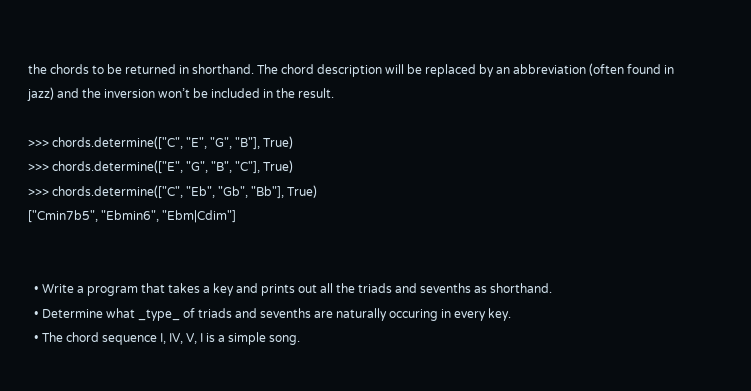the chords to be returned in shorthand. The chord description will be replaced by an abbreviation (often found in jazz) and the inversion won’t be included in the result.

>>> chords.determine(["C", "E", "G", "B"], True)
>>> chords.determine(["E", "G", "B", "C"], True)
>>> chords.determine(["C", "Eb", "Gb", "Bb"], True)
["Cmin7b5", "Ebmin6", "Ebm|Cdim"]


  • Write a program that takes a key and prints out all the triads and sevenths as shorthand.
  • Determine what _type_ of triads and sevenths are naturally occuring in every key.
  • The chord sequence I, IV, V, I is a simple song.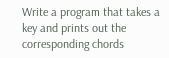Write a program that takes a key and prints out the corresponding chords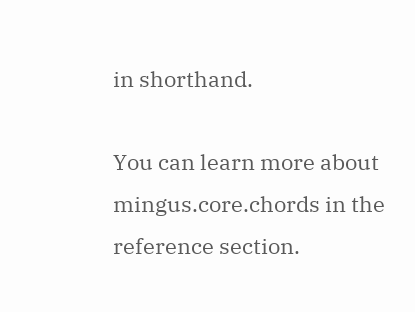in shorthand.

You can learn more about mingus.core.chords in the reference section.